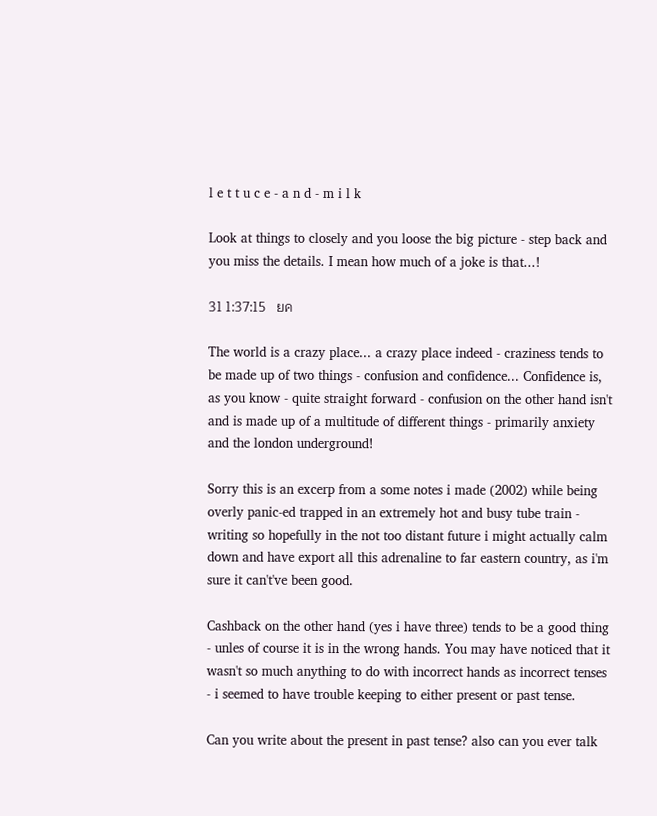l e t t u c e - a n d - m i l k

Look at things to closely and you loose the big picture - step back and you miss the details. I mean how much of a joke is that...!

31 1:37:15   ยค

The world is a crazy place... a crazy place indeed - craziness tends to be made up of two things - confusion and confidence... Confidence is, as you know - quite straight forward - confusion on the other hand isn't and is made up of a multitude of different things - primarily anxiety and the london underground!

Sorry this is an excerp from a some notes i made (2002) while being overly panic-ed trapped in an extremely hot and busy tube train - writing so hopefully in the not too distant future i might actually calm down and have export all this adrenaline to far eastern country, as i'm sure it can't've been good.

Cashback on the other hand (yes i have three) tends to be a good thing - unles of course it is in the wrong hands. You may have noticed that it wasn't so much anything to do with incorrect hands as incorrect tenses - i seemed to have trouble keeping to either present or past tense.

Can you write about the present in past tense? also can you ever talk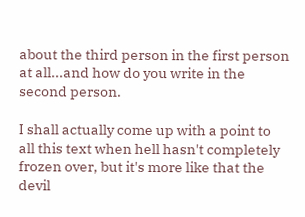about the third person in the first person at all...and how do you write in the second person.

I shall actually come up with a point to all this text when hell hasn't completely frozen over, but it's more like that the devil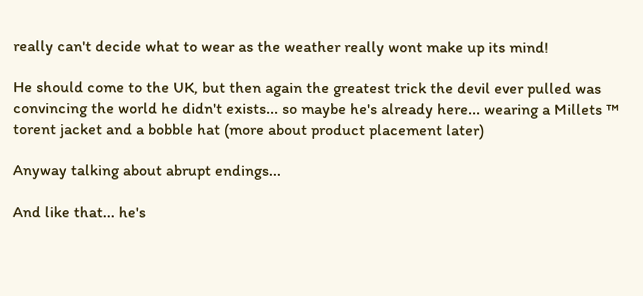really can't decide what to wear as the weather really wont make up its mind!

He should come to the UK, but then again the greatest trick the devil ever pulled was convincing the world he didn't exists... so maybe he's already here... wearing a Millets ™ torent jacket and a bobble hat (more about product placement later)

Anyway talking about abrupt endings...

And like that... he's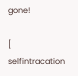gone!

[ selfintracation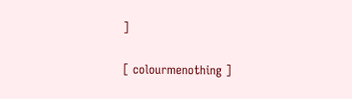]

[ colourmenothing ]